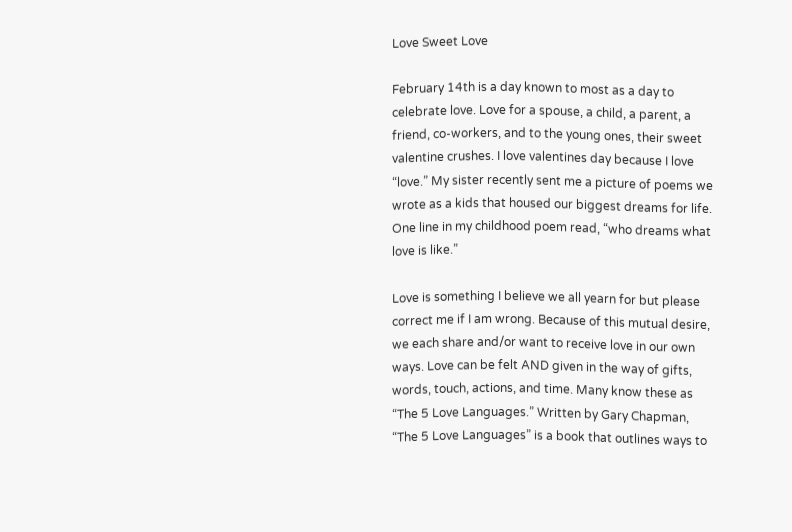Love Sweet Love

February 14th is a day known to most as a day to celebrate love. Love for a spouse, a child, a parent, a friend, co-workers, and to the young ones, their sweet valentine crushes. I love valentines day because I love “love.” My sister recently sent me a picture of poems we wrote as a kids that housed our biggest dreams for life. One line in my childhood poem read, “who dreams what love is like.”

Love is something I believe we all yearn for but please correct me if I am wrong. Because of this mutual desire, we each share and/or want to receive love in our own ways. Love can be felt AND given in the way of gifts, words, touch, actions, and time. Many know these as “The 5 Love Languages.” Written by Gary Chapman, “The 5 Love Languages” is a book that outlines ways to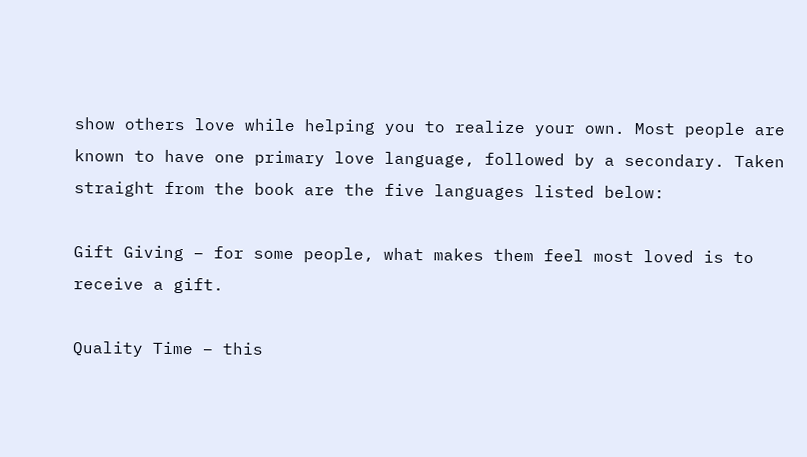show others love while helping you to realize your own. Most people are known to have one primary love language, followed by a secondary. Taken straight from the book are the five languages listed below:

Gift Giving – for some people, what makes them feel most loved is to receive a gift.

Quality Time – this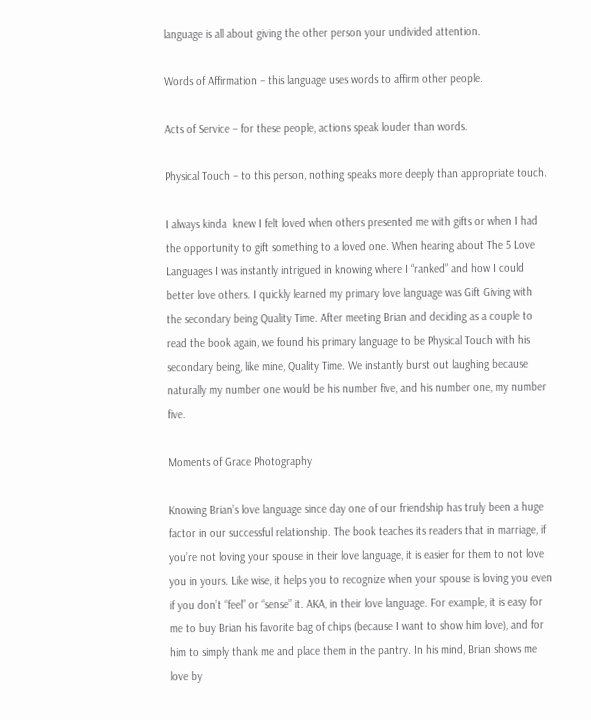language is all about giving the other person your undivided attention.

Words of Affirmation – this language uses words to affirm other people.

Acts of Service – for these people, actions speak louder than words.

Physical Touch – to this person, nothing speaks more deeply than appropriate touch.

I always kinda  knew I felt loved when others presented me with gifts or when I had the opportunity to gift something to a loved one. When hearing about The 5 Love Languages I was instantly intrigued in knowing where I “ranked” and how I could better love others. I quickly learned my primary love language was Gift Giving with the secondary being Quality Time. After meeting Brian and deciding as a couple to read the book again, we found his primary language to be Physical Touch with his secondary being, like mine, Quality Time. We instantly burst out laughing because naturally my number one would be his number five, and his number one, my number five.

Moments of Grace Photography

Knowing Brian’s love language since day one of our friendship has truly been a huge factor in our successful relationship. The book teaches its readers that in marriage, if you’re not loving your spouse in their love language, it is easier for them to not love you in yours. Like wise, it helps you to recognize when your spouse is loving you even if you don’t “feel” or “sense” it. AKA, in their love language. For example, it is easy for me to buy Brian his favorite bag of chips (because I want to show him love), and for him to simply thank me and place them in the pantry. In his mind, Brian shows me love by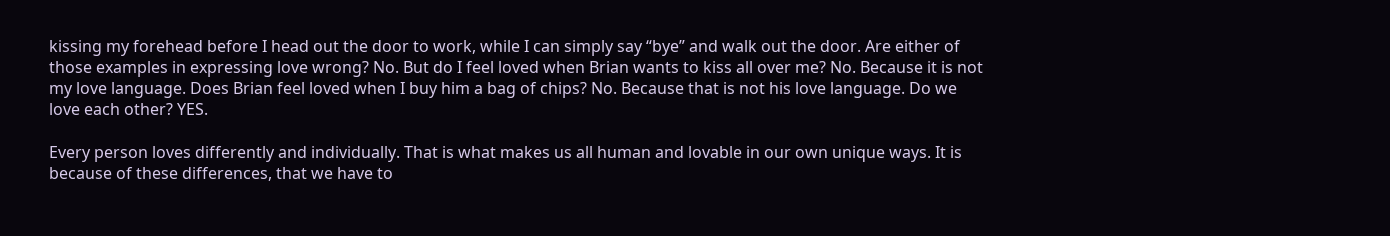kissing my forehead before I head out the door to work, while I can simply say “bye” and walk out the door. Are either of those examples in expressing love wrong? No. But do I feel loved when Brian wants to kiss all over me? No. Because it is not my love language. Does Brian feel loved when I buy him a bag of chips? No. Because that is not his love language. Do we love each other? YES.

Every person loves differently and individually. That is what makes us all human and lovable in our own unique ways. It is because of these differences, that we have to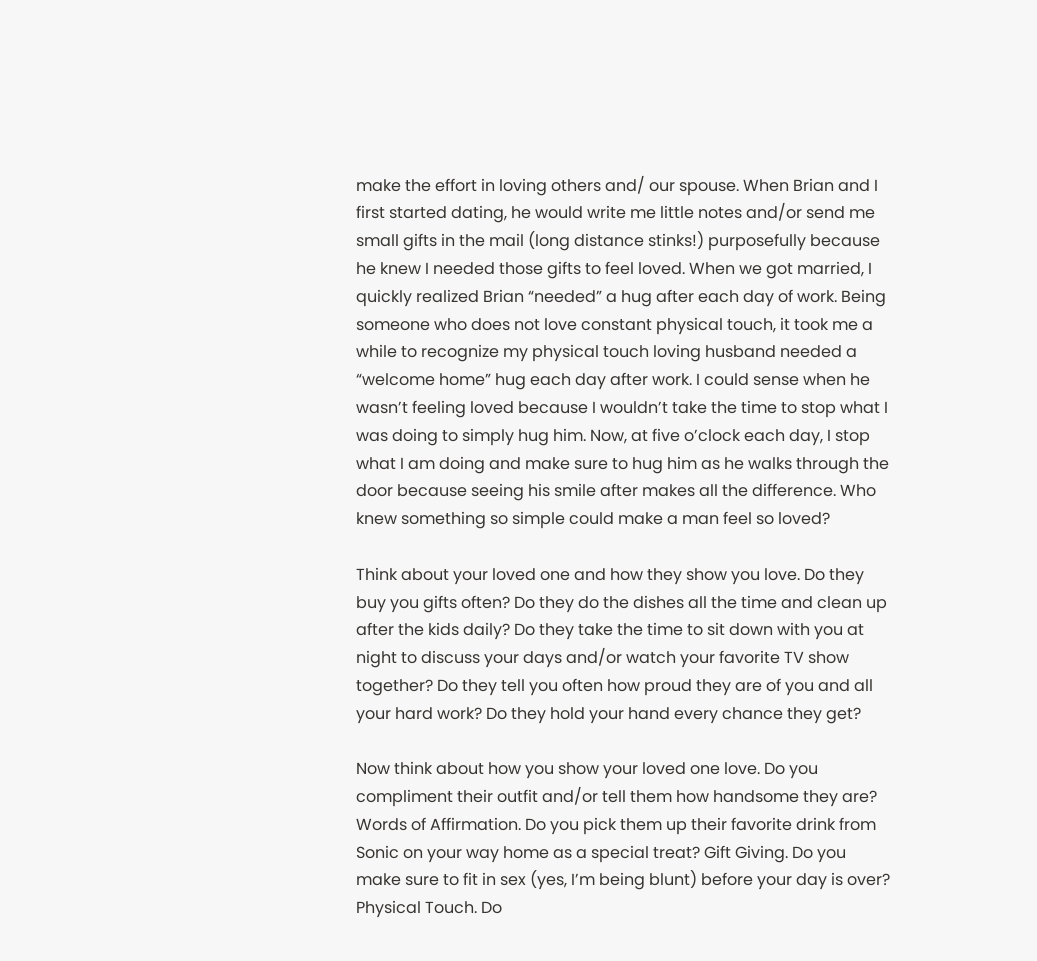make the effort in loving others and/ our spouse. When Brian and I first started dating, he would write me little notes and/or send me small gifts in the mail (long distance stinks!) purposefully because he knew I needed those gifts to feel loved. When we got married, I quickly realized Brian “needed” a hug after each day of work. Being someone who does not love constant physical touch, it took me a while to recognize my physical touch loving husband needed a “welcome home” hug each day after work. I could sense when he wasn’t feeling loved because I wouldn’t take the time to stop what I was doing to simply hug him. Now, at five o’clock each day, I stop what I am doing and make sure to hug him as he walks through the door because seeing his smile after makes all the difference. Who knew something so simple could make a man feel so loved?

Think about your loved one and how they show you love. Do they buy you gifts often? Do they do the dishes all the time and clean up after the kids daily? Do they take the time to sit down with you at night to discuss your days and/or watch your favorite TV show together? Do they tell you often how proud they are of you and all your hard work? Do they hold your hand every chance they get?

Now think about how you show your loved one love. Do you compliment their outfit and/or tell them how handsome they are? Words of Affirmation. Do you pick them up their favorite drink from Sonic on your way home as a special treat? Gift Giving. Do you make sure to fit in sex (yes, I’m being blunt) before your day is over? Physical Touch. Do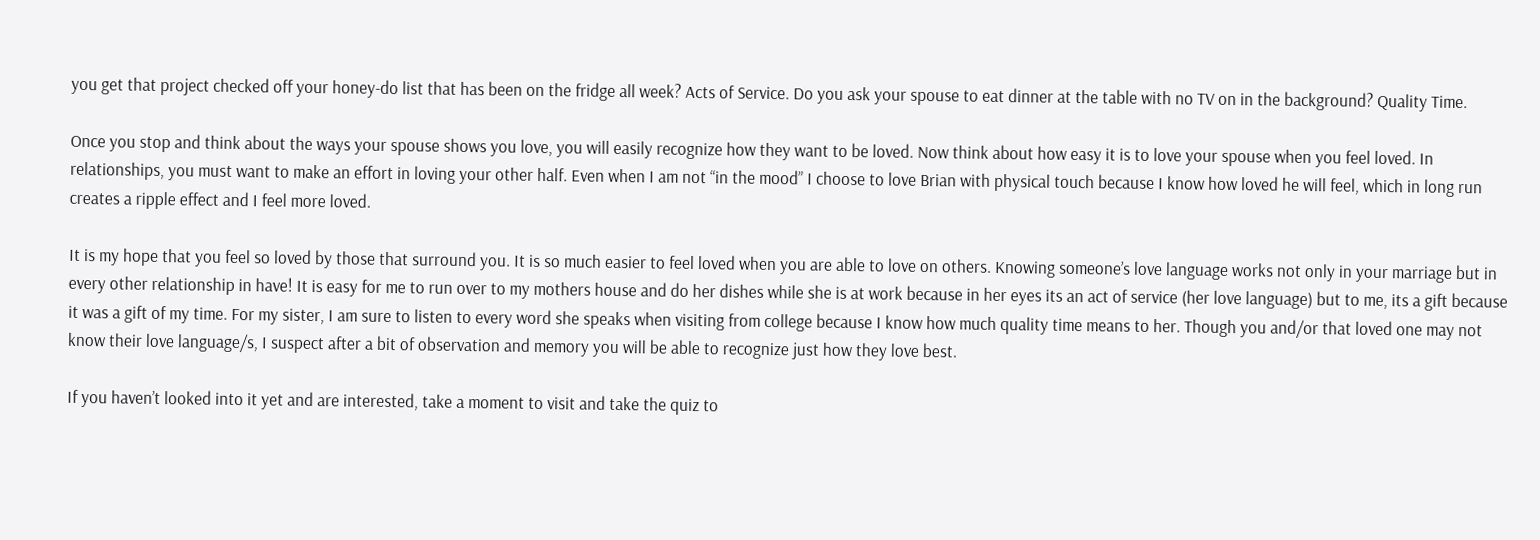you get that project checked off your honey-do list that has been on the fridge all week? Acts of Service. Do you ask your spouse to eat dinner at the table with no TV on in the background? Quality Time.

Once you stop and think about the ways your spouse shows you love, you will easily recognize how they want to be loved. Now think about how easy it is to love your spouse when you feel loved. In relationships, you must want to make an effort in loving your other half. Even when I am not “in the mood” I choose to love Brian with physical touch because I know how loved he will feel, which in long run creates a ripple effect and I feel more loved.

It is my hope that you feel so loved by those that surround you. It is so much easier to feel loved when you are able to love on others. Knowing someone’s love language works not only in your marriage but in every other relationship in have! It is easy for me to run over to my mothers house and do her dishes while she is at work because in her eyes its an act of service (her love language) but to me, its a gift because it was a gift of my time. For my sister, I am sure to listen to every word she speaks when visiting from college because I know how much quality time means to her. Though you and/or that loved one may not know their love language/s, I suspect after a bit of observation and memory you will be able to recognize just how they love best.

If you haven’t looked into it yet and are interested, take a moment to visit and take the quiz to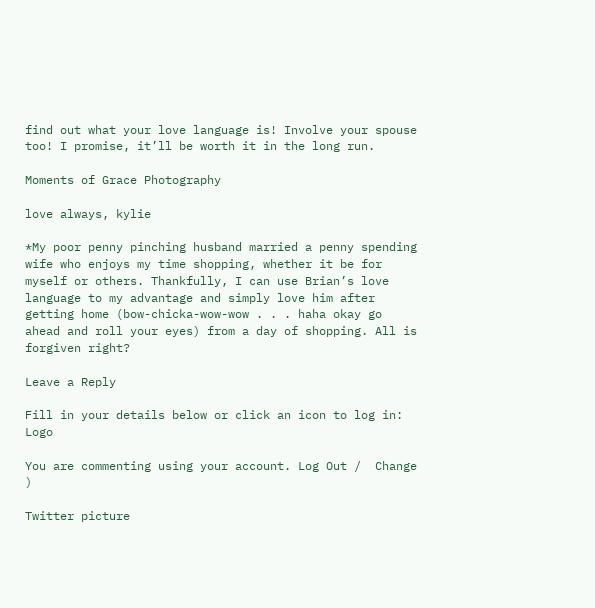find out what your love language is! Involve your spouse too! I promise, it’ll be worth it in the long run.

Moments of Grace Photography

love always, kylie

*My poor penny pinching husband married a penny spending wife who enjoys my time shopping, whether it be for myself or others. Thankfully, I can use Brian’s love language to my advantage and simply love him after getting home (bow-chicka-wow-wow . . . haha okay go ahead and roll your eyes) from a day of shopping. All is forgiven right?

Leave a Reply

Fill in your details below or click an icon to log in: Logo

You are commenting using your account. Log Out /  Change )

Twitter picture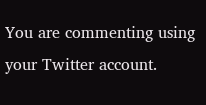You are commenting using your Twitter account.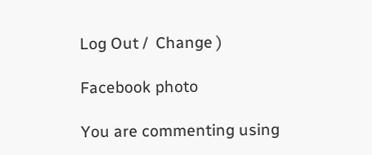Log Out /  Change )

Facebook photo

You are commenting using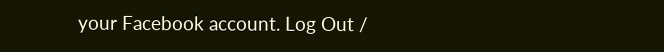your Facebook account. Log Out /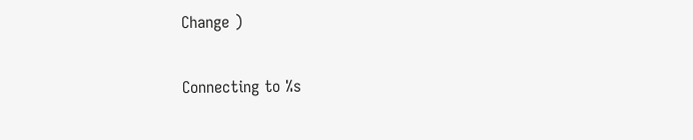Change )

Connecting to %s